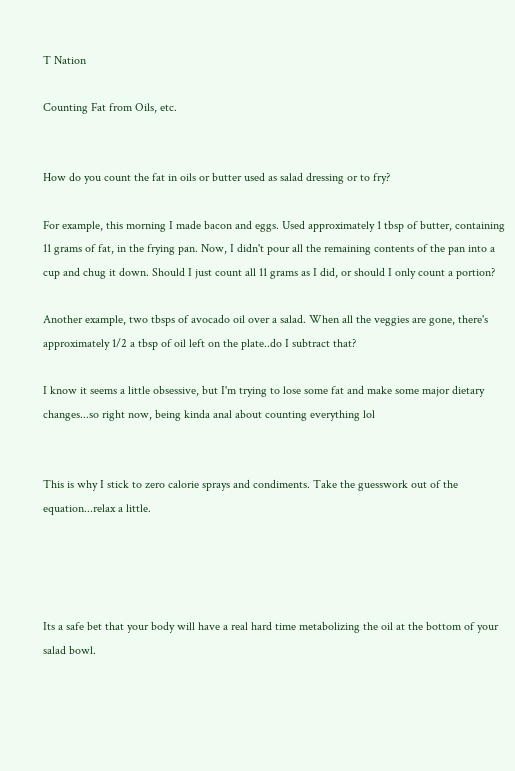T Nation

Counting Fat from Oils, etc.


How do you count the fat in oils or butter used as salad dressing or to fry?

For example, this morning I made bacon and eggs. Used approximately 1 tbsp of butter, containing 11 grams of fat, in the frying pan. Now, I didn't pour all the remaining contents of the pan into a cup and chug it down. Should I just count all 11 grams as I did, or should I only count a portion?

Another example, two tbsps of avocado oil over a salad. When all the veggies are gone, there's approximately 1/2 a tbsp of oil left on the plate..do I subtract that?

I know it seems a little obsessive, but I'm trying to lose some fat and make some major dietary changes...so right now, being kinda anal about counting everything lol


This is why I stick to zero calorie sprays and condiments. Take the guesswork out of the equation...relax a little.




Its a safe bet that your body will have a real hard time metabolizing the oil at the bottom of your salad bowl.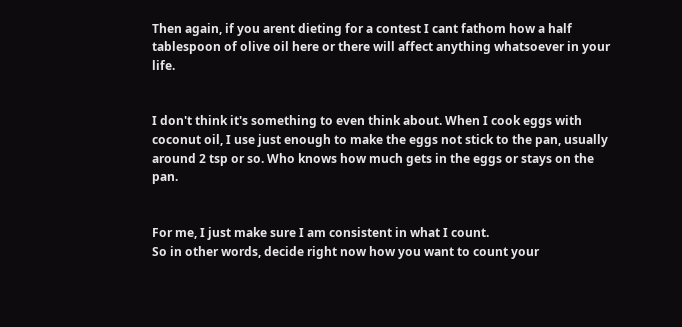Then again, if you arent dieting for a contest I cant fathom how a half tablespoon of olive oil here or there will affect anything whatsoever in your life.


I don't think it's something to even think about. When I cook eggs with coconut oil, I use just enough to make the eggs not stick to the pan, usually around 2 tsp or so. Who knows how much gets in the eggs or stays on the pan.


For me, I just make sure I am consistent in what I count.
So in other words, decide right now how you want to count your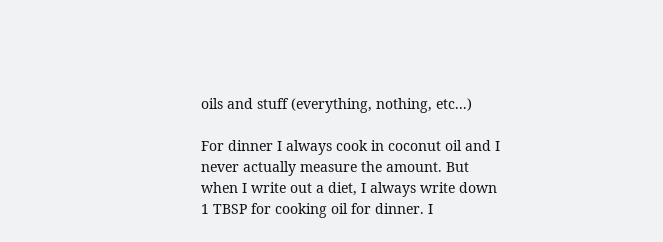oils and stuff (everything, nothing, etc...)

For dinner I always cook in coconut oil and I never actually measure the amount. But when I write out a diet, I always write down 1 TBSP for cooking oil for dinner. I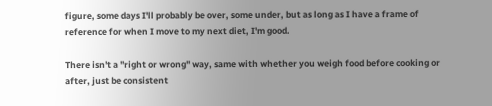figure, some days I'll probably be over, some under, but as long as I have a frame of reference for when I move to my next diet, I'm good.

There isn't a "right or wrong" way, same with whether you weigh food before cooking or after, just be consistent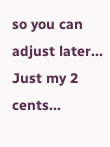so you can adjust later... Just my 2 cents...